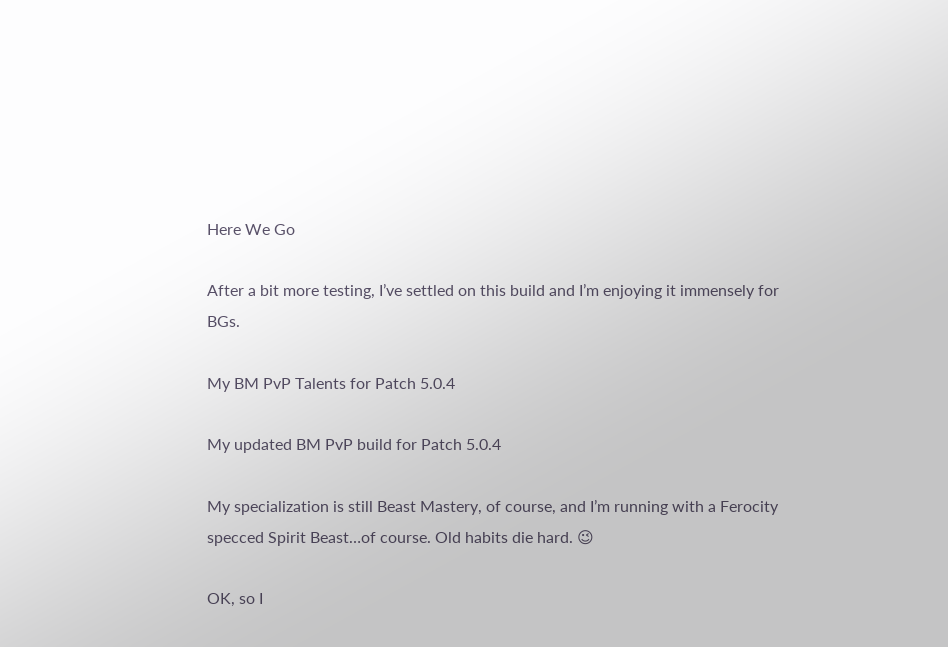Here We Go

After a bit more testing, I’ve settled on this build and I’m enjoying it immensely for BGs.

My BM PvP Talents for Patch 5.0.4

My updated BM PvP build for Patch 5.0.4

My specialization is still Beast Mastery, of course, and I’m running with a Ferocity specced Spirit Beast…of course. Old habits die hard. 😉

OK, so I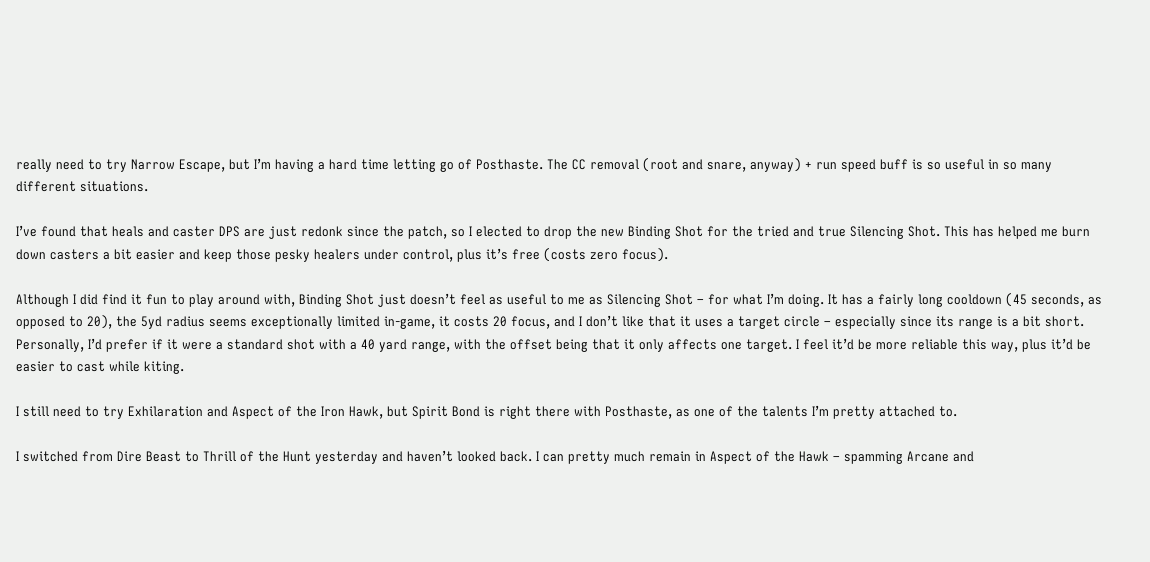really need to try Narrow Escape, but I’m having a hard time letting go of Posthaste. The CC removal (root and snare, anyway) + run speed buff is so useful in so many different situations.

I’ve found that heals and caster DPS are just redonk since the patch, so I elected to drop the new Binding Shot for the tried and true Silencing Shot. This has helped me burn down casters a bit easier and keep those pesky healers under control, plus it’s free (costs zero focus).

Although I did find it fun to play around with, Binding Shot just doesn’t feel as useful to me as Silencing Shot – for what I’m doing. It has a fairly long cooldown (45 seconds, as opposed to 20), the 5yd radius seems exceptionally limited in-game, it costs 20 focus, and I don’t like that it uses a target circle – especially since its range is a bit short. Personally, I’d prefer if it were a standard shot with a 40 yard range, with the offset being that it only affects one target. I feel it’d be more reliable this way, plus it’d be easier to cast while kiting.

I still need to try Exhilaration and Aspect of the Iron Hawk, but Spirit Bond is right there with Posthaste, as one of the talents I’m pretty attached to.

I switched from Dire Beast to Thrill of the Hunt yesterday and haven’t looked back. I can pretty much remain in Aspect of the Hawk – spamming Arcane and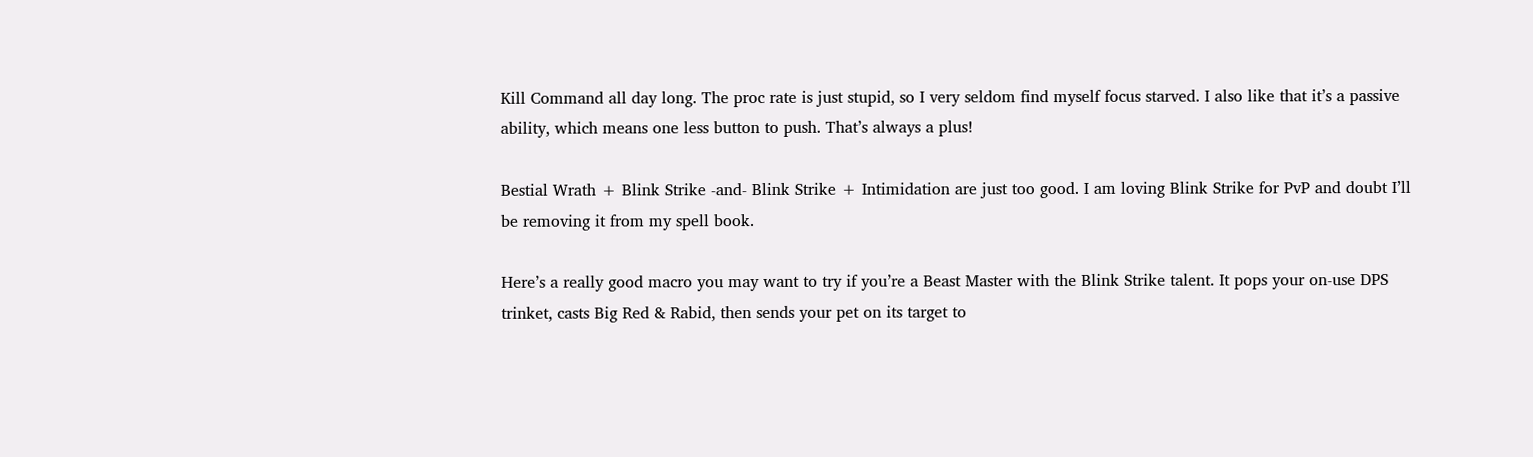Kill Command all day long. The proc rate is just stupid, so I very seldom find myself focus starved. I also like that it’s a passive ability, which means one less button to push. That’s always a plus!

Bestial Wrath + Blink Strike -and- Blink Strike + Intimidation are just too good. I am loving Blink Strike for PvP and doubt I’ll be removing it from my spell book.

Here’s a really good macro you may want to try if you’re a Beast Master with the Blink Strike talent. It pops your on-use DPS trinket, casts Big Red & Rabid, then sends your pet on its target to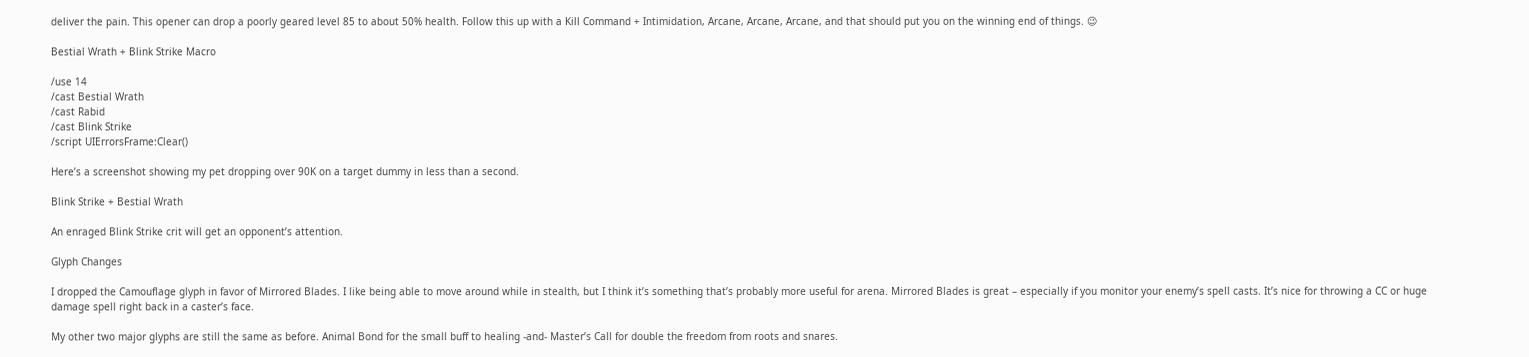deliver the pain. This opener can drop a poorly geared level 85 to about 50% health. Follow this up with a Kill Command + Intimidation, Arcane, Arcane, Arcane, and that should put you on the winning end of things. 😉

Bestial Wrath + Blink Strike Macro

/use 14
/cast Bestial Wrath
/cast Rabid
/cast Blink Strike
/script UIErrorsFrame:Clear()

Here’s a screenshot showing my pet dropping over 90K on a target dummy in less than a second.

Blink Strike + Bestial Wrath

An enraged Blink Strike crit will get an opponent’s attention.

Glyph Changes

I dropped the Camouflage glyph in favor of Mirrored Blades. I like being able to move around while in stealth, but I think it’s something that’s probably more useful for arena. Mirrored Blades is great – especially if you monitor your enemy’s spell casts. It’s nice for throwing a CC or huge damage spell right back in a caster’s face.

My other two major glyphs are still the same as before. Animal Bond for the small buff to healing -and- Master’s Call for double the freedom from roots and snares.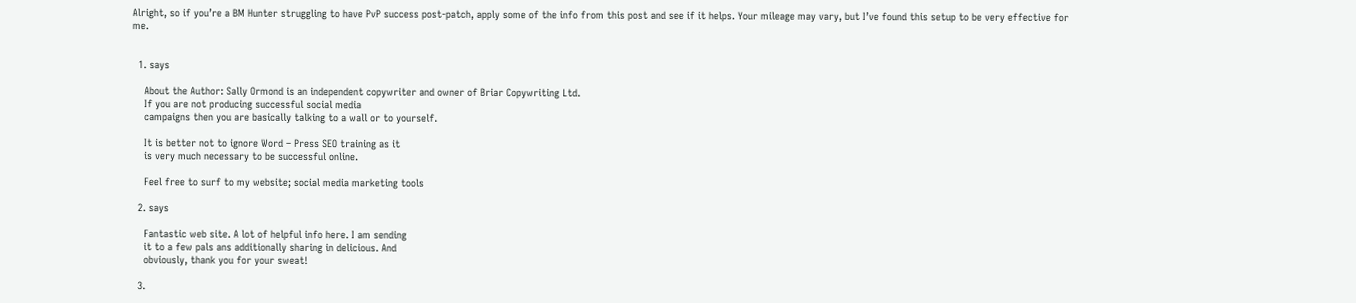Alright, so if you’re a BM Hunter struggling to have PvP success post-patch, apply some of the info from this post and see if it helps. Your mileage may vary, but I’ve found this setup to be very effective for me.


  1. says

    About the Author: Sally Ormond is an independent copywriter and owner of Briar Copywriting Ltd.
    If you are not producing successful social media
    campaigns then you are basically talking to a wall or to yourself.

    It is better not to ignore Word – Press SEO training as it
    is very much necessary to be successful online.

    Feel free to surf to my website; social media marketing tools

  2. says

    Fantastic web site. A lot of helpful info here. I am sending
    it to a few pals ans additionally sharing in delicious. And
    obviously, thank you for your sweat!

  3.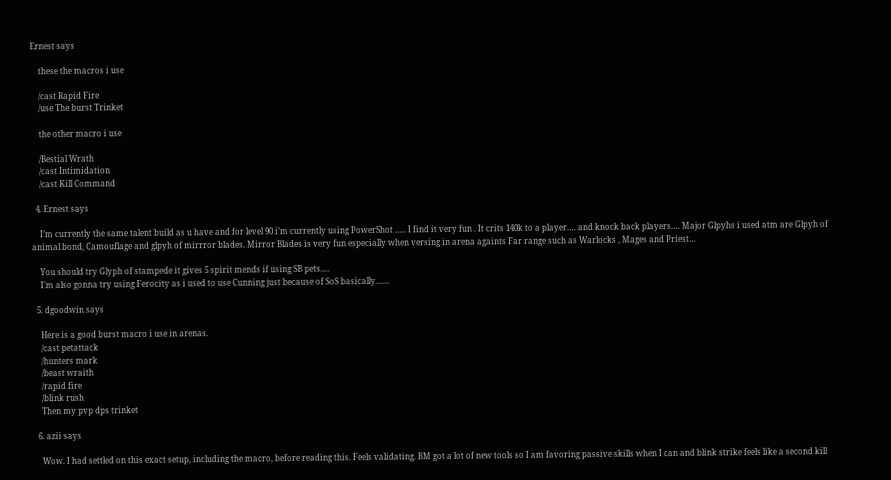Ernest says

    these the macros i use

    /cast Rapid Fire
    /use The burst Trinket

    the other macro i use

    /Bestial Wrath
    /cast Intimidation
    /cast Kill Command

  4. Ernest says

    I’m currently the same talent build as u have and for level 90 i’m currently using PowerShot ….. I find it very fun . It crits 140k to a player…. and knock back players…. Major Glpyhs i used atm are Glpyh of animal bond, Camouflage and glpyh of mirrror blades. Mirror Blades is very fun especially when versing in arena againts Far range such as Warlocks , Mages and Priest…

    You should try Glyph of stampede it gives 5 spirit mends if using SB pets….
    I’m also gonna try using Ferocity as i used to use Cunning just because of SoS basically……

  5. dgoodwin says

    Here is a good burst macro i use in arenas.
    /cast petattack
    /hunters mark
    /beast wraith
    /rapid fire
    /blink rush
    Then my pvp dps trinket

  6. azii says

    Wow. I had settled on this exact setup, including the macro, before reading this. Feels validating. BM got a lot of new tools so I am favoring passive skills when I can and blink strike feels like a second kill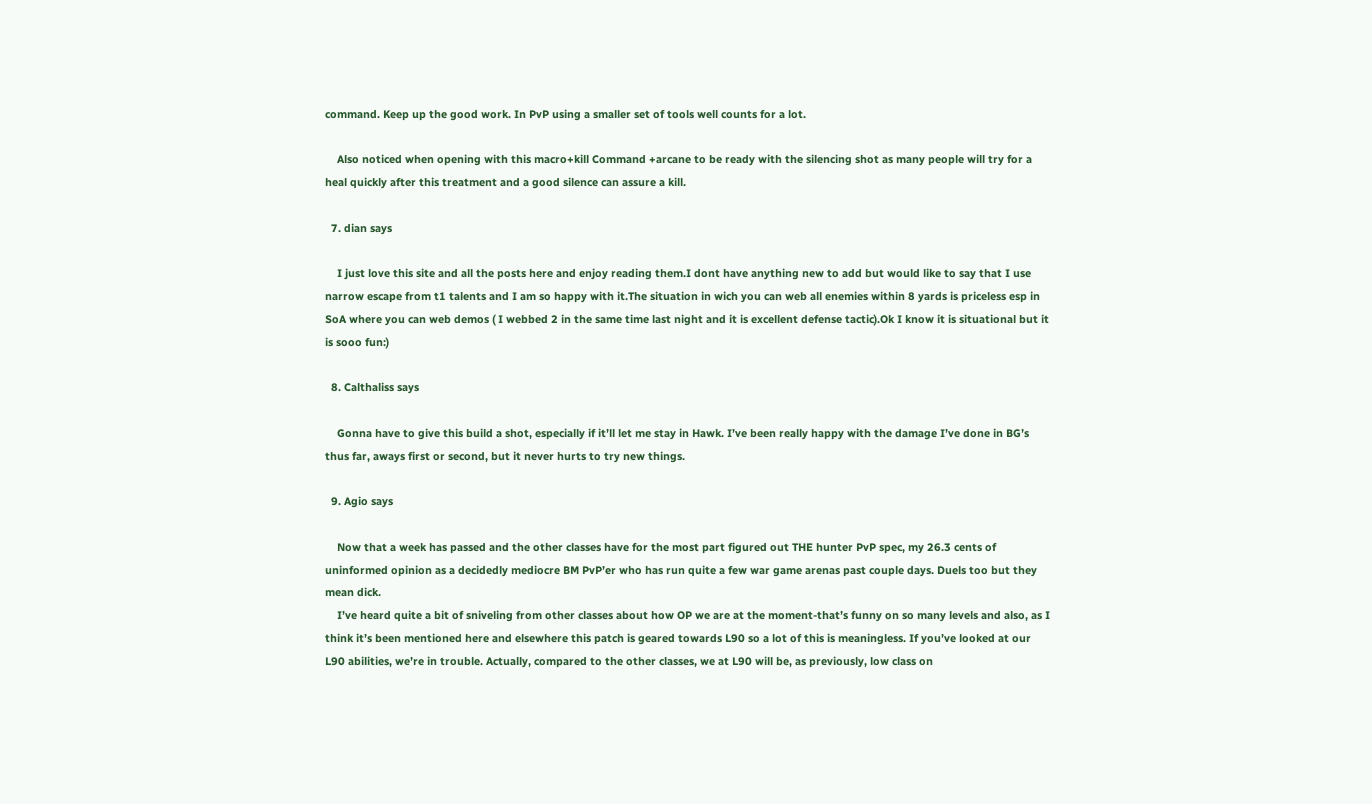command. Keep up the good work. In PvP using a smaller set of tools well counts for a lot.

    Also noticed when opening with this macro+kill Command +arcane to be ready with the silencing shot as many people will try for a heal quickly after this treatment and a good silence can assure a kill.

  7. dian says

    I just love this site and all the posts here and enjoy reading them.I dont have anything new to add but would like to say that I use narrow escape from t1 talents and I am so happy with it.The situation in wich you can web all enemies within 8 yards is priceless esp in SoA where you can web demos ( I webbed 2 in the same time last night and it is excellent defense tactic).Ok I know it is situational but it is sooo fun:)

  8. Calthaliss says

    Gonna have to give this build a shot, especially if it’ll let me stay in Hawk. I’ve been really happy with the damage I’ve done in BG’s thus far, aways first or second, but it never hurts to try new things.

  9. Agio says

    Now that a week has passed and the other classes have for the most part figured out THE hunter PvP spec, my 26.3 cents of uninformed opinion as a decidedly mediocre BM PvP’er who has run quite a few war game arenas past couple days. Duels too but they mean dick.
    I’ve heard quite a bit of sniveling from other classes about how OP we are at the moment-that’s funny on so many levels and also, as I think it’s been mentioned here and elsewhere this patch is geared towards L90 so a lot of this is meaningless. If you’ve looked at our L90 abilities, we’re in trouble. Actually, compared to the other classes, we at L90 will be, as previously, low class on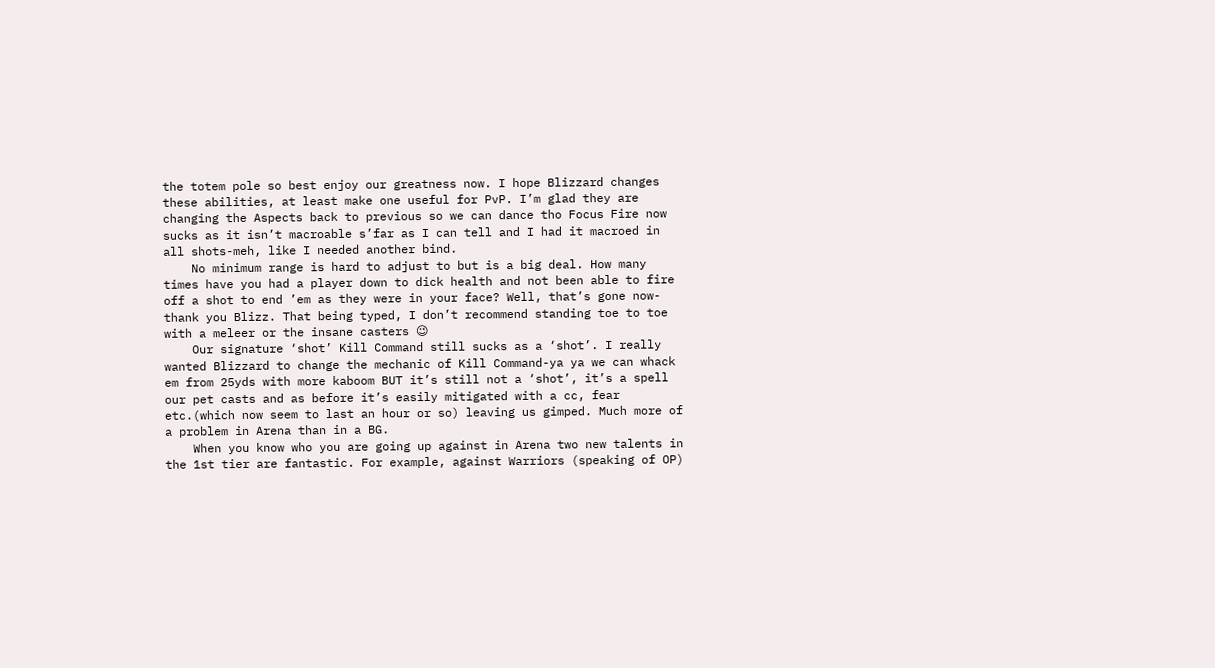the totem pole so best enjoy our greatness now. I hope Blizzard changes these abilities, at least make one useful for PvP. I’m glad they are changing the Aspects back to previous so we can dance tho Focus Fire now sucks as it isn’t macroable s’far as I can tell and I had it macroed in all shots-meh, like I needed another bind.
    No minimum range is hard to adjust to but is a big deal. How many times have you had a player down to dick health and not been able to fire off a shot to end ’em as they were in your face? Well, that’s gone now-thank you Blizz. That being typed, I don’t recommend standing toe to toe with a meleer or the insane casters 😉
    Our signature ‘shot’ Kill Command still sucks as a ‘shot’. I really wanted Blizzard to change the mechanic of Kill Command-ya ya we can whack em from 25yds with more kaboom BUT it’s still not a ‘shot’, it’s a spell our pet casts and as before it’s easily mitigated with a cc, fear etc.(which now seem to last an hour or so) leaving us gimped. Much more of a problem in Arena than in a BG.
    When you know who you are going up against in Arena two new talents in the 1st tier are fantastic. For example, against Warriors (speaking of OP)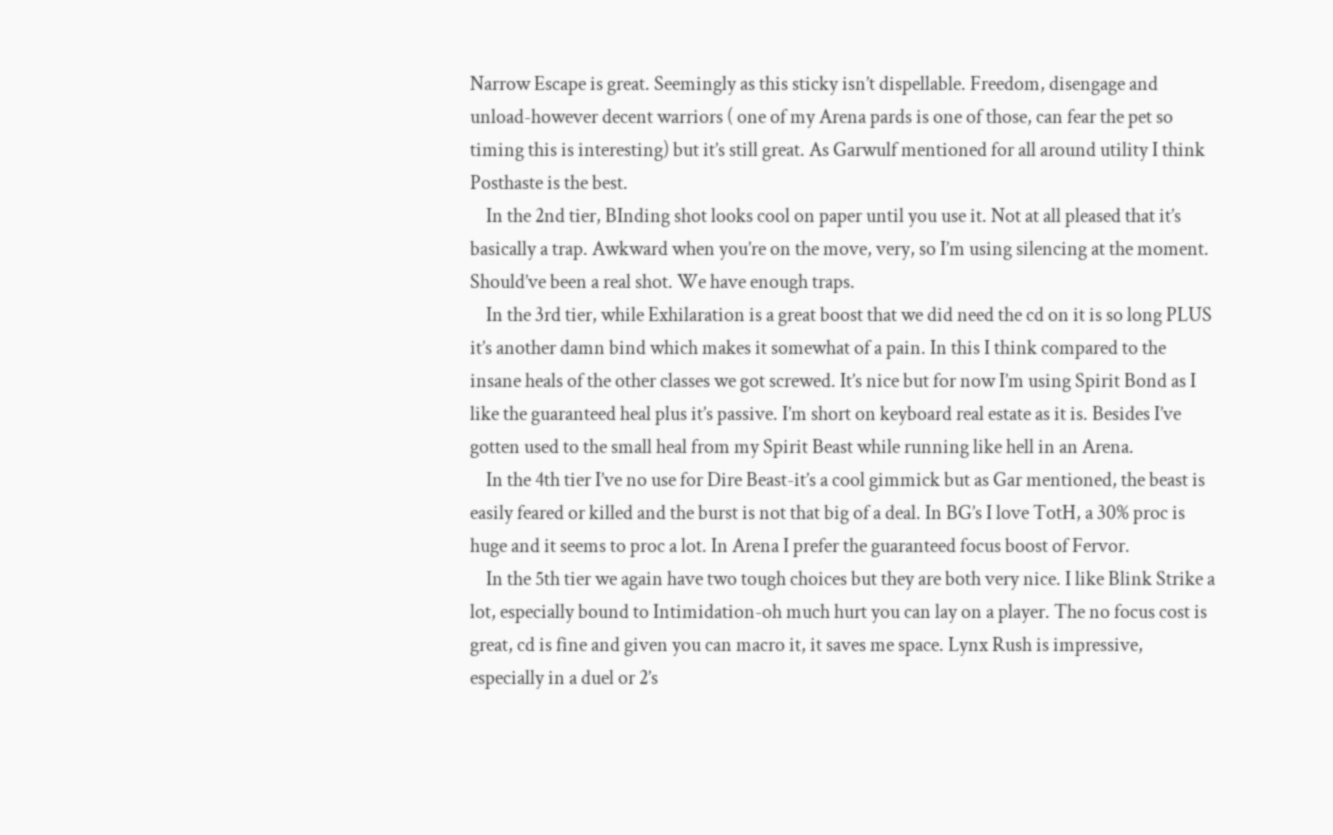Narrow Escape is great. Seemingly as this sticky isn’t dispellable. Freedom, disengage and unload-however decent warriors ( one of my Arena pards is one of those, can fear the pet so timing this is interesting) but it’s still great. As Garwulf mentioned for all around utility I think Posthaste is the best.
    In the 2nd tier, BInding shot looks cool on paper until you use it. Not at all pleased that it’s basically a trap. Awkward when you’re on the move, very, so I’m using silencing at the moment. Should’ve been a real shot. We have enough traps.
    In the 3rd tier, while Exhilaration is a great boost that we did need the cd on it is so long PLUS it’s another damn bind which makes it somewhat of a pain. In this I think compared to the insane heals of the other classes we got screwed. It’s nice but for now I’m using Spirit Bond as I like the guaranteed heal plus it’s passive. I’m short on keyboard real estate as it is. Besides I’ve gotten used to the small heal from my Spirit Beast while running like hell in an Arena.
    In the 4th tier I’ve no use for Dire Beast-it’s a cool gimmick but as Gar mentioned, the beast is easily feared or killed and the burst is not that big of a deal. In BG’s I love TotH, a 30% proc is huge and it seems to proc a lot. In Arena I prefer the guaranteed focus boost of Fervor.
    In the 5th tier we again have two tough choices but they are both very nice. I like Blink Strike a lot, especially bound to Intimidation-oh much hurt you can lay on a player. The no focus cost is great, cd is fine and given you can macro it, it saves me space. Lynx Rush is impressive, especially in a duel or 2’s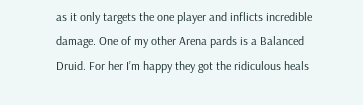as it only targets the one player and inflicts incredible damage. One of my other Arena pards is a Balanced Druid. For her I’m happy they got the ridiculous heals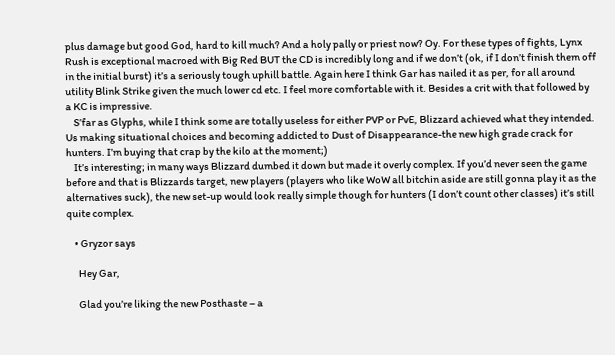plus damage but good God, hard to kill much? And a holy pally or priest now? Oy. For these types of fights, Lynx Rush is exceptional macroed with Big Red BUT the CD is incredibly long and if we don’t (ok, if I don’t finish them off in the initial burst) it’s a seriously tough uphill battle. Again here I think Gar has nailed it as per, for all around utility Blink Strike given the much lower cd etc. I feel more comfortable with it. Besides a crit with that followed by a KC is impressive.
    S’far as Glyphs, while I think some are totally useless for either PVP or PvE, Blizzard achieved what they intended. Us making situational choices and becoming addicted to Dust of Disappearance-the new high grade crack for hunters. I’m buying that crap by the kilo at the moment;)
    It’s interesting; in many ways Blizzard dumbed it down but made it overly complex. If you’d never seen the game before and that is Blizzards target, new players (players who like WoW all bitchin aside are still gonna play it as the alternatives suck), the new set-up would look really simple though for hunters (I don’t count other classes) it’s still quite complex.

    • Gryzor says

      Hey Gar,

      Glad you’re liking the new Posthaste – a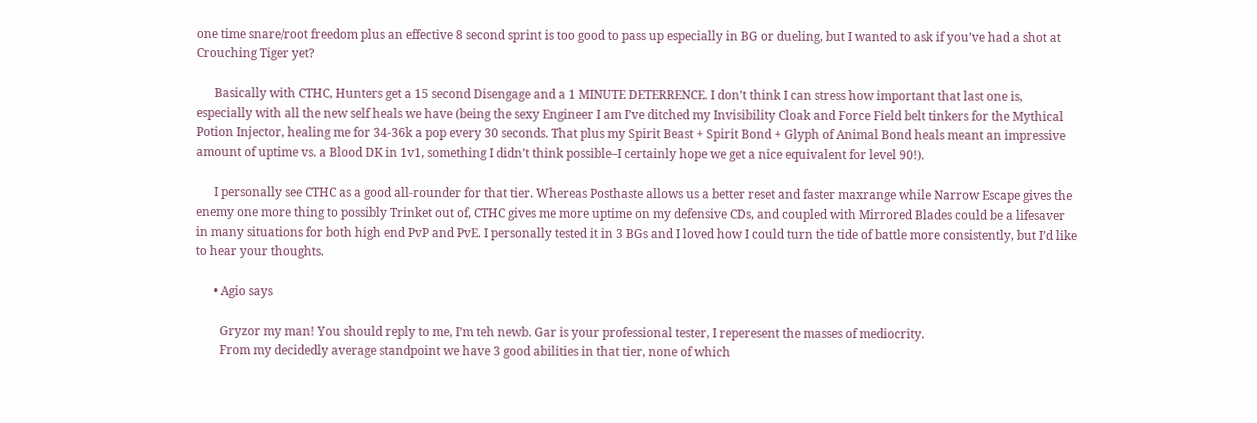one time snare/root freedom plus an effective 8 second sprint is too good to pass up especially in BG or dueling, but I wanted to ask if you’ve had a shot at Crouching Tiger yet?

      Basically with CTHC, Hunters get a 15 second Disengage and a 1 MINUTE DETERRENCE. I don’t think I can stress how important that last one is, especially with all the new self heals we have (being the sexy Engineer I am I’ve ditched my Invisibility Cloak and Force Field belt tinkers for the Mythical Potion Injector, healing me for 34-36k a pop every 30 seconds. That plus my Spirit Beast + Spirit Bond + Glyph of Animal Bond heals meant an impressive amount of uptime vs. a Blood DK in 1v1, something I didn’t think possible–I certainly hope we get a nice equivalent for level 90!).

      I personally see CTHC as a good all-rounder for that tier. Whereas Posthaste allows us a better reset and faster maxrange while Narrow Escape gives the enemy one more thing to possibly Trinket out of, CTHC gives me more uptime on my defensive CDs, and coupled with Mirrored Blades could be a lifesaver in many situations for both high end PvP and PvE. I personally tested it in 3 BGs and I loved how I could turn the tide of battle more consistently, but I’d like to hear your thoughts.

      • Agio says

        Gryzor my man! You should reply to me, I’m teh newb. Gar is your professional tester, I reperesent the masses of mediocrity.
        From my decidedly average standpoint we have 3 good abilities in that tier, none of which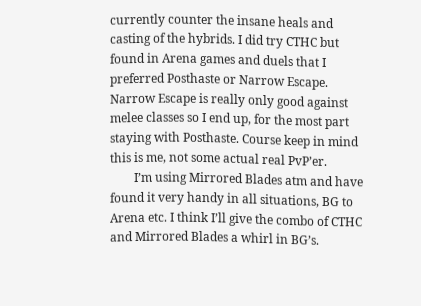currently counter the insane heals and casting of the hybrids. I did try CTHC but found in Arena games and duels that I preferred Posthaste or Narrow Escape. Narrow Escape is really only good against melee classes so I end up, for the most part staying with Posthaste. Course keep in mind this is me, not some actual real PvP’er.
        I’m using Mirrored Blades atm and have found it very handy in all situations, BG to Arena etc. I think I’ll give the combo of CTHC and Mirrored Blades a whirl in BG’s.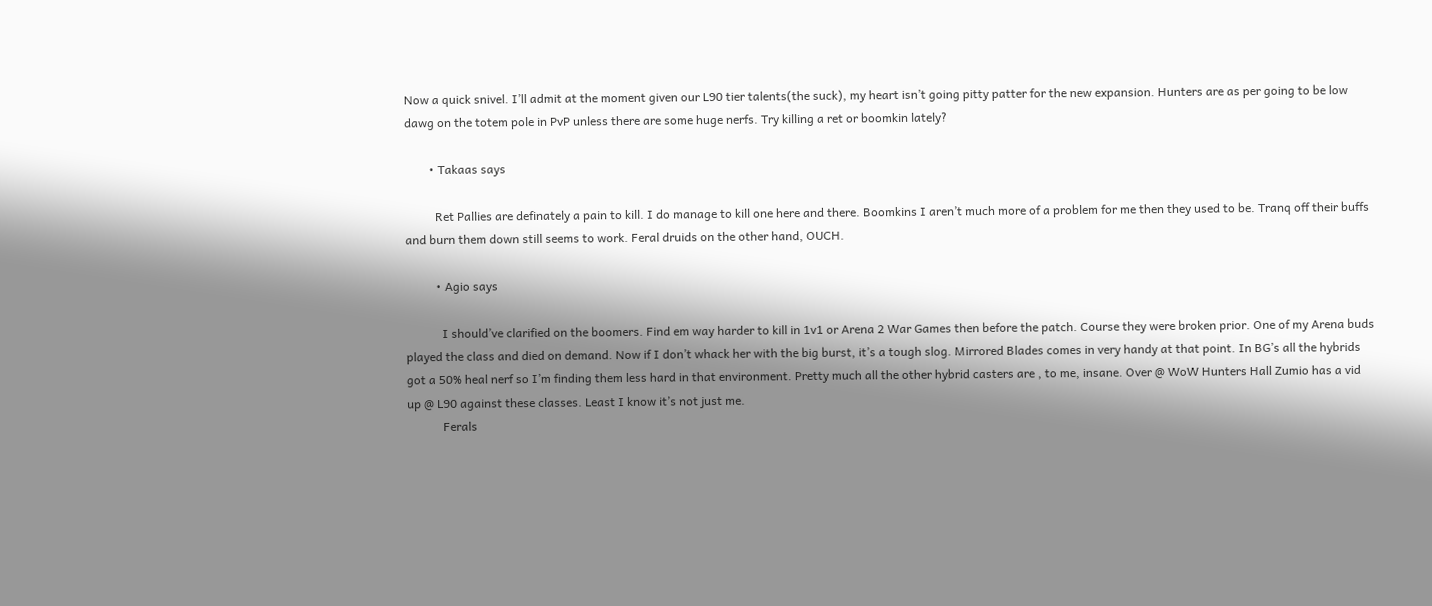Now a quick snivel. I’ll admit at the moment given our L90 tier talents(the suck), my heart isn’t going pitty patter for the new expansion. Hunters are as per going to be low dawg on the totem pole in PvP unless there are some huge nerfs. Try killing a ret or boomkin lately?

        • Takaas says

          Ret Pallies are definately a pain to kill. I do manage to kill one here and there. Boomkins I aren’t much more of a problem for me then they used to be. Tranq off their buffs and burn them down still seems to work. Feral druids on the other hand, OUCH.

          • Agio says

            I should’ve clarified on the boomers. Find em way harder to kill in 1v1 or Arena 2 War Games then before the patch. Course they were broken prior. One of my Arena buds played the class and died on demand. Now if I don’t whack her with the big burst, it’s a tough slog. Mirrored Blades comes in very handy at that point. In BG’s all the hybrids got a 50% heal nerf so I’m finding them less hard in that environment. Pretty much all the other hybrid casters are , to me, insane. Over @ WoW Hunters Hall Zumio has a vid up @ L90 against these classes. Least I know it’s not just me.
            Ferals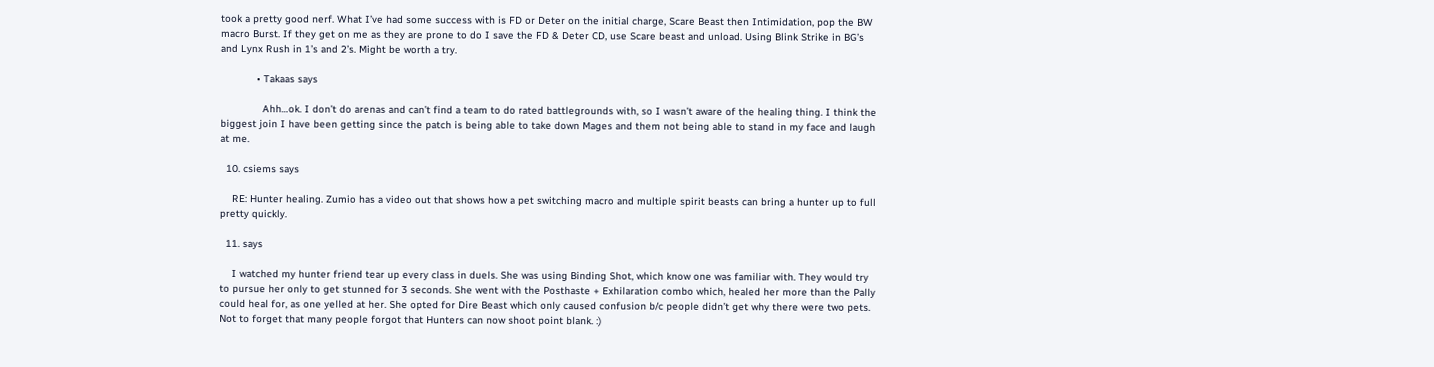took a pretty good nerf. What I’ve had some success with is FD or Deter on the initial charge, Scare Beast then Intimidation, pop the BW macro Burst. If they get on me as they are prone to do I save the FD & Deter CD, use Scare beast and unload. Using Blink Strike in BG’s and Lynx Rush in 1’s and 2’s. Might be worth a try.

            • Takaas says

              Ahh…ok. I don’t do arenas and can’t find a team to do rated battlegrounds with, so I wasn’t aware of the healing thing. I think the biggest join I have been getting since the patch is being able to take down Mages and them not being able to stand in my face and laugh at me.

  10. csiems says

    RE: Hunter healing. Zumio has a video out that shows how a pet switching macro and multiple spirit beasts can bring a hunter up to full pretty quickly.

  11. says

    I watched my hunter friend tear up every class in duels. She was using Binding Shot, which know one was familiar with. They would try to pursue her only to get stunned for 3 seconds. She went with the Posthaste + Exhilaration combo which, healed her more than the Pally could heal for, as one yelled at her. She opted for Dire Beast which only caused confusion b/c people didn’t get why there were two pets. Not to forget that many people forgot that Hunters can now shoot point blank. :)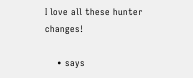I love all these hunter changes!

    • says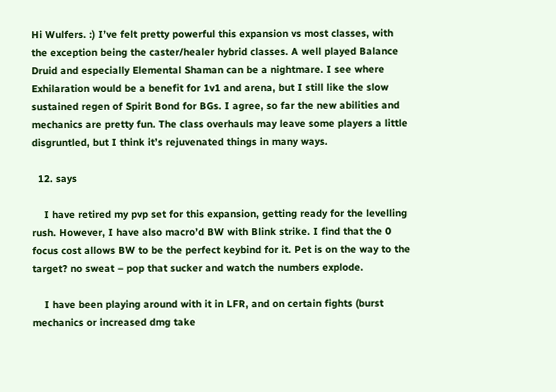Hi Wulfers. :) I’ve felt pretty powerful this expansion vs most classes, with the exception being the caster/healer hybrid classes. A well played Balance Druid and especially Elemental Shaman can be a nightmare. I see where Exhilaration would be a benefit for 1v1 and arena, but I still like the slow sustained regen of Spirit Bond for BGs. I agree, so far the new abilities and mechanics are pretty fun. The class overhauls may leave some players a little disgruntled, but I think it’s rejuvenated things in many ways.

  12. says

    I have retired my pvp set for this expansion, getting ready for the levelling rush. However, I have also macro’d BW with Blink strike. I find that the 0 focus cost allows BW to be the perfect keybind for it. Pet is on the way to the target? no sweat – pop that sucker and watch the numbers explode.

    I have been playing around with it in LFR, and on certain fights (burst mechanics or increased dmg take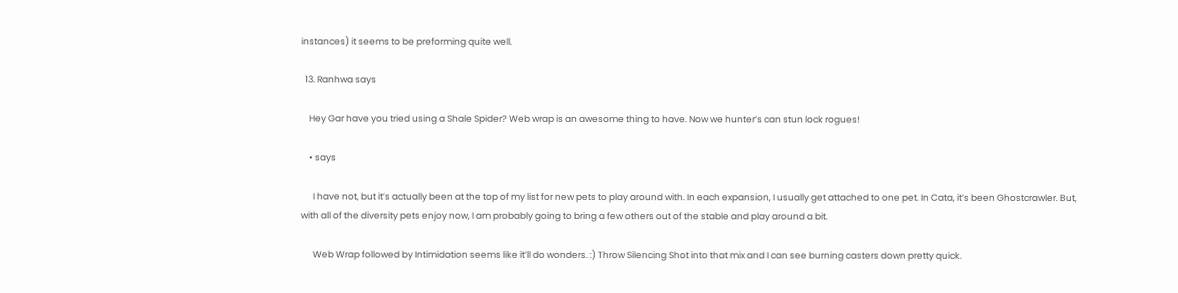instances) it seems to be preforming quite well.

  13. Ranhwa says

    Hey Gar have you tried using a Shale Spider? Web wrap is an awesome thing to have. Now we hunter’s can stun lock rogues!

    • says

      I have not, but it’s actually been at the top of my list for new pets to play around with. In each expansion, I usually get attached to one pet. In Cata, it’s been Ghostcrawler. But, with all of the diversity pets enjoy now, I am probably going to bring a few others out of the stable and play around a bit.

      Web Wrap followed by Intimidation seems like it’ll do wonders. :) Throw Silencing Shot into that mix and I can see burning casters down pretty quick.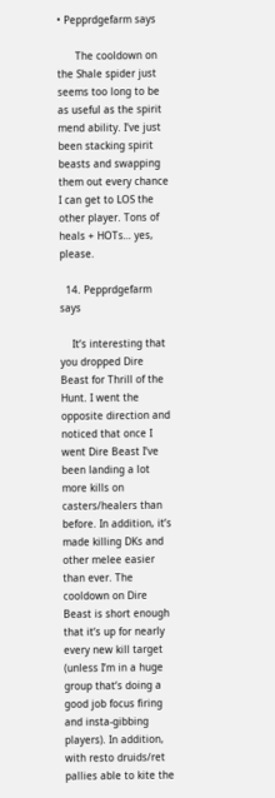• Pepprdgefarm says

      The cooldown on the Shale spider just seems too long to be as useful as the spirit mend ability. I’ve just been stacking spirit beasts and swapping them out every chance I can get to LOS the other player. Tons of heals + HOTs… yes, please.

  14. Pepprdgefarm says

    It’s interesting that you dropped Dire Beast for Thrill of the Hunt. I went the opposite direction and noticed that once I went Dire Beast I’ve been landing a lot more kills on casters/healers than before. In addition, it’s made killing DKs and other melee easier than ever. The cooldown on Dire Beast is short enough that it’s up for nearly every new kill target (unless I’m in a huge group that’s doing a good job focus firing and insta-gibbing players). In addition, with resto druids/ret pallies able to kite the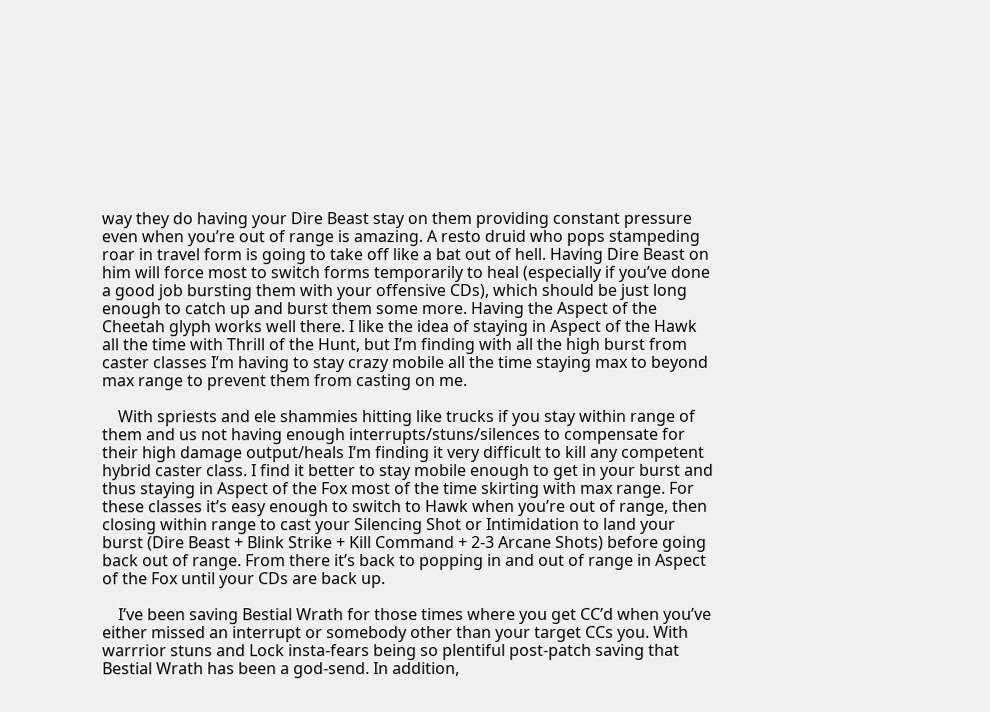way they do having your Dire Beast stay on them providing constant pressure even when you’re out of range is amazing. A resto druid who pops stampeding roar in travel form is going to take off like a bat out of hell. Having Dire Beast on him will force most to switch forms temporarily to heal (especially if you’ve done a good job bursting them with your offensive CDs), which should be just long enough to catch up and burst them some more. Having the Aspect of the Cheetah glyph works well there. I like the idea of staying in Aspect of the Hawk all the time with Thrill of the Hunt, but I’m finding with all the high burst from caster classes I’m having to stay crazy mobile all the time staying max to beyond max range to prevent them from casting on me.

    With spriests and ele shammies hitting like trucks if you stay within range of them and us not having enough interrupts/stuns/silences to compensate for their high damage output/heals I’m finding it very difficult to kill any competent hybrid caster class. I find it better to stay mobile enough to get in your burst and thus staying in Aspect of the Fox most of the time skirting with max range. For these classes it’s easy enough to switch to Hawk when you’re out of range, then closing within range to cast your Silencing Shot or Intimidation to land your burst (Dire Beast + Blink Strike + Kill Command + 2-3 Arcane Shots) before going back out of range. From there it’s back to popping in and out of range in Aspect of the Fox until your CDs are back up.

    I’ve been saving Bestial Wrath for those times where you get CC’d when you’ve either missed an interrupt or somebody other than your target CCs you. With warrrior stuns and Lock insta-fears being so plentiful post-patch saving that Bestial Wrath has been a god-send. In addition,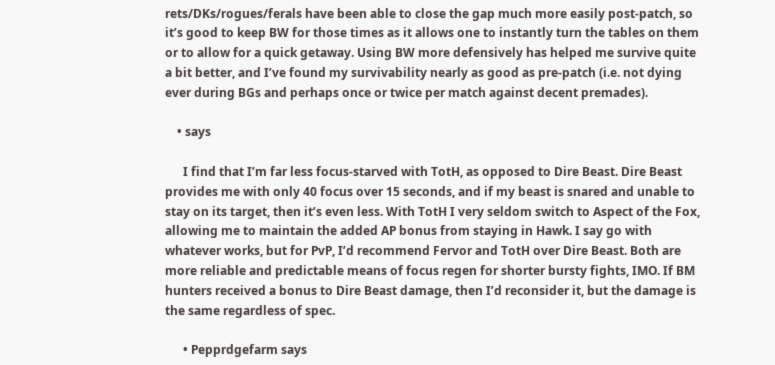rets/DKs/rogues/ferals have been able to close the gap much more easily post-patch, so it’s good to keep BW for those times as it allows one to instantly turn the tables on them or to allow for a quick getaway. Using BW more defensively has helped me survive quite a bit better, and I’ve found my survivability nearly as good as pre-patch (i.e. not dying ever during BGs and perhaps once or twice per match against decent premades).

    • says

      I find that I’m far less focus-starved with TotH, as opposed to Dire Beast. Dire Beast provides me with only 40 focus over 15 seconds, and if my beast is snared and unable to stay on its target, then it’s even less. With TotH I very seldom switch to Aspect of the Fox, allowing me to maintain the added AP bonus from staying in Hawk. I say go with whatever works, but for PvP, I’d recommend Fervor and TotH over Dire Beast. Both are more reliable and predictable means of focus regen for shorter bursty fights, IMO. If BM hunters received a bonus to Dire Beast damage, then I’d reconsider it, but the damage is the same regardless of spec.

      • Pepprdgefarm says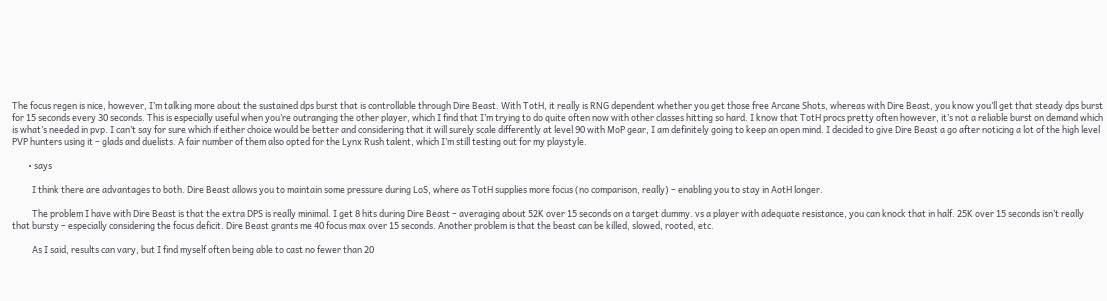The focus regen is nice, however, I’m talking more about the sustained dps burst that is controllable through Dire Beast. With TotH, it really is RNG dependent whether you get those free Arcane Shots, whereas with Dire Beast, you know you’ll get that steady dps burst for 15 seconds every 30 seconds. This is especially useful when you’re outranging the other player, which I find that I’m trying to do quite often now with other classes hitting so hard. I know that TotH procs pretty often however, it’s not a reliable burst on demand which is what’s needed in pvp. I can’t say for sure which if either choice would be better and considering that it will surely scale differently at level 90 with MoP gear, I am definitely going to keep an open mind. I decided to give Dire Beast a go after noticing a lot of the high level PVP hunters using it – glads and duelists. A fair number of them also opted for the Lynx Rush talent, which I’m still testing out for my playstyle.

        • says

          I think there are advantages to both. Dire Beast allows you to maintain some pressure during LoS, where as TotH supplies more focus (no comparison, really) – enabling you to stay in AotH longer.

          The problem I have with Dire Beast is that the extra DPS is really minimal. I get 8 hits during Dire Beast – averaging about 52K over 15 seconds on a target dummy. vs a player with adequate resistance, you can knock that in half. 25K over 15 seconds isn’t really that bursty – especially considering the focus deficit. Dire Beast grants me 40 focus max over 15 seconds. Another problem is that the beast can be killed, slowed, rooted, etc.

          As I said, results can vary, but I find myself often being able to cast no fewer than 20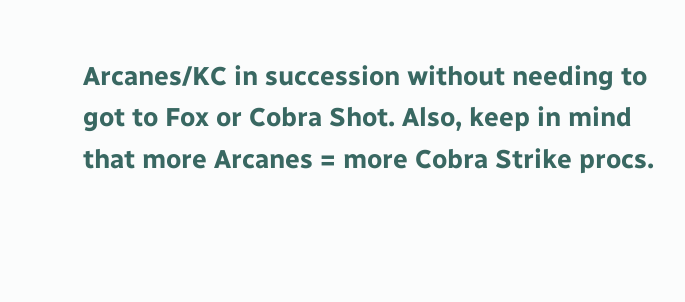Arcanes/KC in succession without needing to got to Fox or Cobra Shot. Also, keep in mind that more Arcanes = more Cobra Strike procs.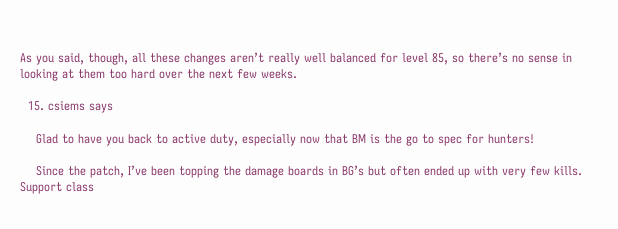As you said, though, all these changes aren’t really well balanced for level 85, so there’s no sense in looking at them too hard over the next few weeks.

  15. csiems says

    Glad to have you back to active duty, especially now that BM is the go to spec for hunters!

    Since the patch, I’ve been topping the damage boards in BG’s but often ended up with very few kills. Support class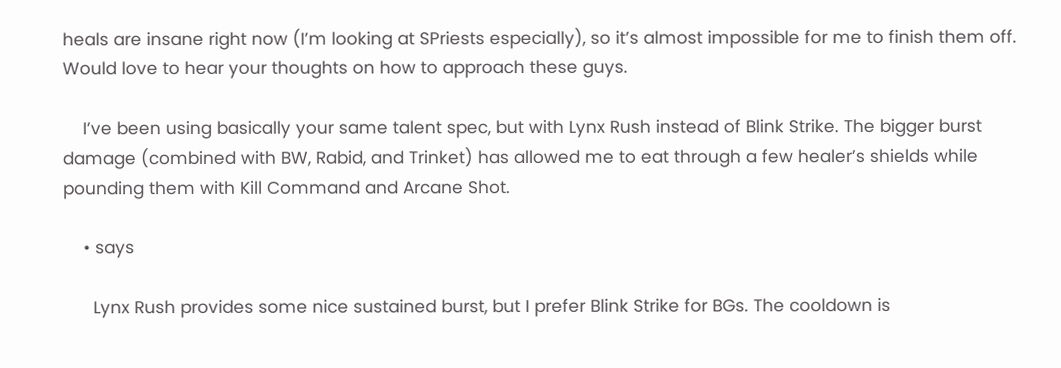heals are insane right now (I’m looking at SPriests especially), so it’s almost impossible for me to finish them off. Would love to hear your thoughts on how to approach these guys.

    I’ve been using basically your same talent spec, but with Lynx Rush instead of Blink Strike. The bigger burst damage (combined with BW, Rabid, and Trinket) has allowed me to eat through a few healer’s shields while pounding them with Kill Command and Arcane Shot.

    • says

      Lynx Rush provides some nice sustained burst, but I prefer Blink Strike for BGs. The cooldown is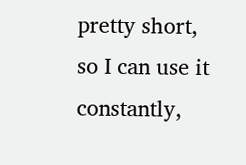pretty short, so I can use it constantly,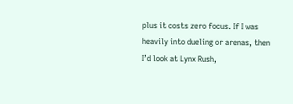plus it costs zero focus. If I was heavily into dueling or arenas, then I’d look at Lynx Rush,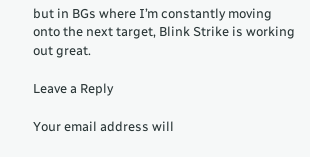but in BGs where I’m constantly moving onto the next target, Blink Strike is working out great.

Leave a Reply

Your email address will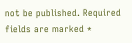not be published. Required fields are marked *